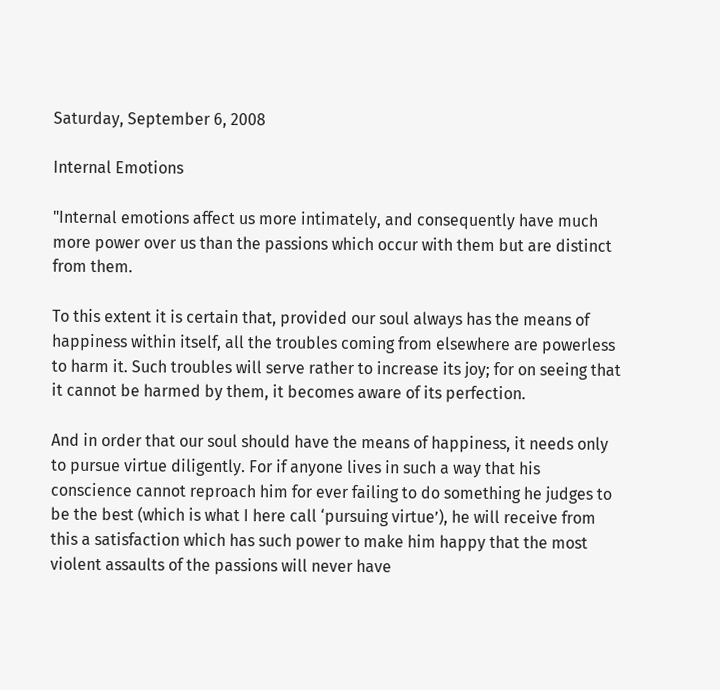Saturday, September 6, 2008

Internal Emotions

"Internal emotions affect us more intimately, and consequently have much more power over us than the passions which occur with them but are distinct from them.

To this extent it is certain that, provided our soul always has the means of happiness within itself, all the troubles coming from elsewhere are powerless to harm it. Such troubles will serve rather to increase its joy; for on seeing that it cannot be harmed by them, it becomes aware of its perfection.

And in order that our soul should have the means of happiness, it needs only to pursue virtue diligently. For if anyone lives in such a way that his conscience cannot reproach him for ever failing to do something he judges to be the best (which is what I here call ‘pursuing virtue’), he will receive from this a satisfaction which has such power to make him happy that the most violent assaults of the passions will never have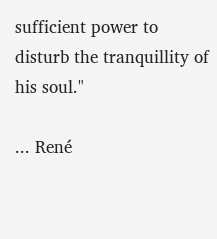sufficient power to disturb the tranquillity of his soul."

... René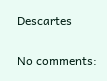Descartes

No comments: